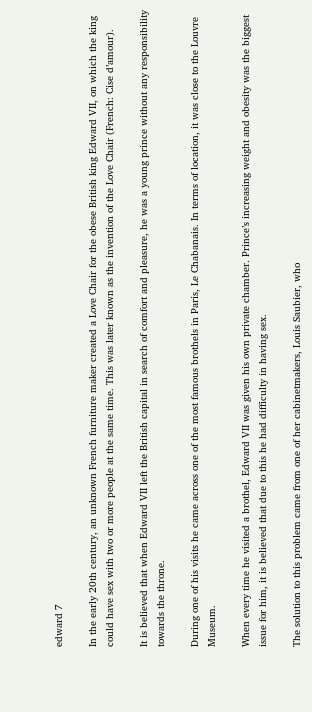edward 7

In the early 20th century, an unknown French furniture maker created a Love Chair for the obese British king Edward VII, on which the king could have sex with two or more people at the same time. This was later known as the invention of the Love Chair (French: Cise d’amour).

It is believed that when Edward VII left the British capital in search of comfort and pleasure, he was a young prince without any responsibility towards the throne.

During one of his visits he came across one of the most famous brothels in Paris, Le Chabanais. In terms of location, it was close to the Louvre Museum.

When every time he visited a brothel, Edward VII was given his own private chamber. Prince’s increasing weight and obesity was the biggest issue for him, it is believed that due to this he had difficulty in having sex.

The solution to this problem came from one of her cabinetmakers, Louis Saubier, who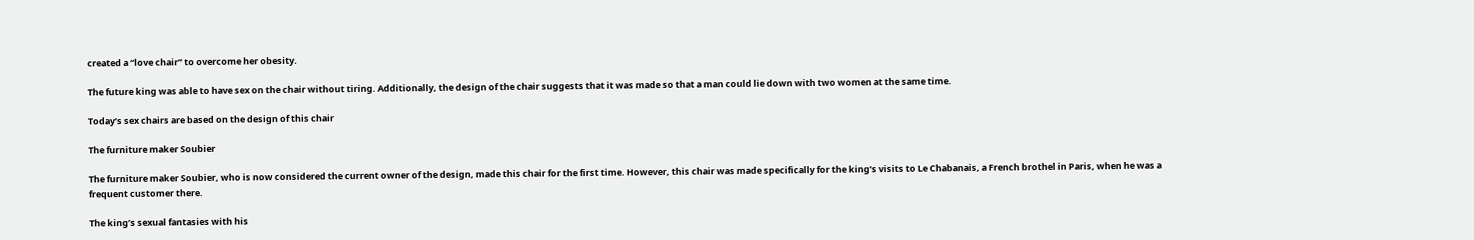created a “love chair” to overcome her obesity.

The future king was able to have sex on the chair without tiring. Additionally, the design of the chair suggests that it was made so that a man could lie down with two women at the same time.

Today’s sex chairs are based on the design of this chair

The furniture maker Soubier

The furniture maker Soubier, who is now considered the current owner of the design, made this chair for the first time. However, this chair was made specifically for the king’s visits to Le Chabanais, a French brothel in Paris, when he was a frequent customer there.

The king’s sexual fantasies with his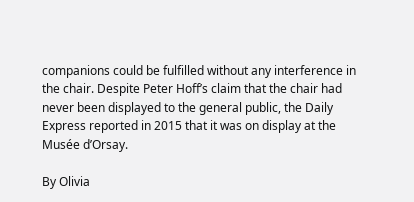companions could be fulfilled without any interference in the chair. Despite Peter Hoff’s claim that the chair had never been displayed to the general public, the Daily Express reported in 2015 that it was on display at the Musée d’Orsay.

By Olivia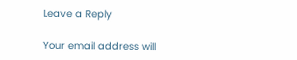Leave a Reply

Your email address will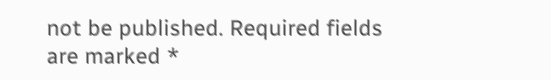not be published. Required fields are marked *